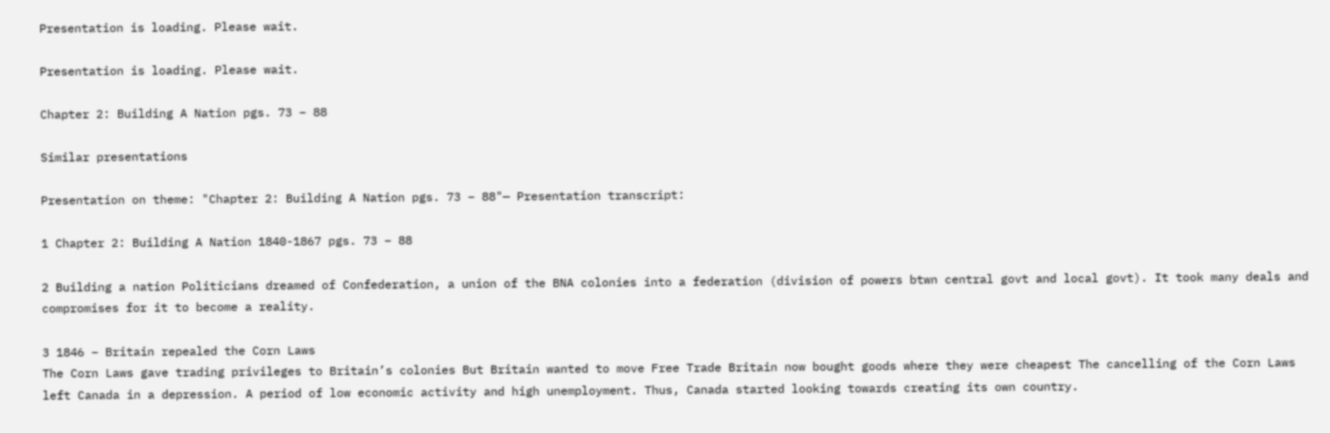Presentation is loading. Please wait.

Presentation is loading. Please wait.

Chapter 2: Building A Nation pgs. 73 – 88

Similar presentations

Presentation on theme: "Chapter 2: Building A Nation pgs. 73 – 88"— Presentation transcript:

1 Chapter 2: Building A Nation 1840-1867 pgs. 73 – 88

2 Building a nation Politicians dreamed of Confederation, a union of the BNA colonies into a federation (division of powers btwn central govt and local govt). It took many deals and compromises for it to become a reality.

3 1846 – Britain repealed the Corn Laws
The Corn Laws gave trading privileges to Britain’s colonies But Britain wanted to move Free Trade Britain now bought goods where they were cheapest The cancelling of the Corn Laws left Canada in a depression. A period of low economic activity and high unemployment. Thus, Canada started looking towards creating its own country.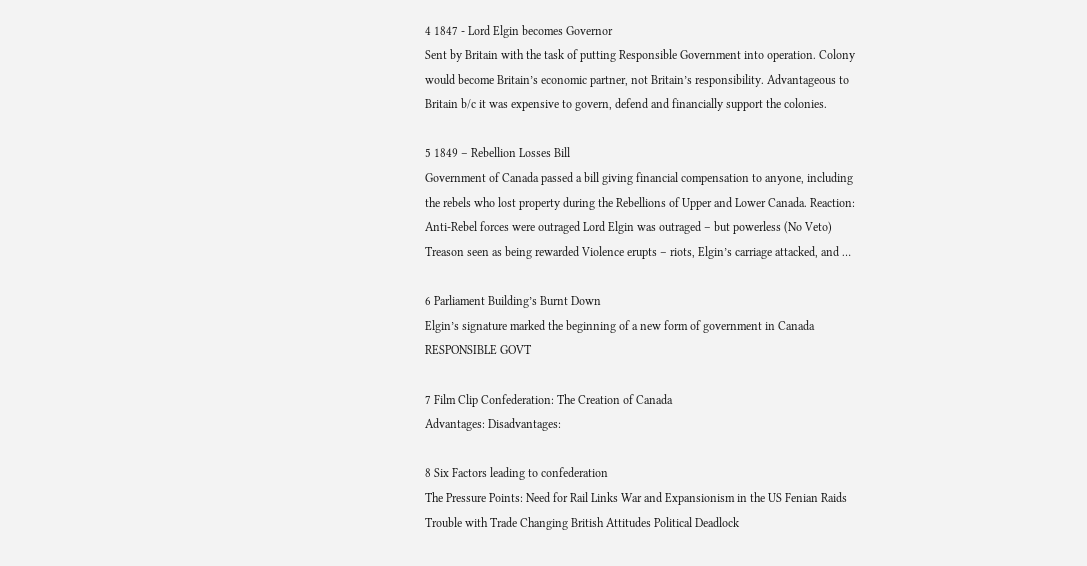4 1847 - Lord Elgin becomes Governor
Sent by Britain with the task of putting Responsible Government into operation. Colony would become Britain’s economic partner, not Britain’s responsibility. Advantageous to Britain b/c it was expensive to govern, defend and financially support the colonies.

5 1849 – Rebellion Losses Bill
Government of Canada passed a bill giving financial compensation to anyone, including the rebels who lost property during the Rebellions of Upper and Lower Canada. Reaction: Anti-Rebel forces were outraged Lord Elgin was outraged – but powerless (No Veto) Treason seen as being rewarded Violence erupts – riots, Elgin’s carriage attacked, and …

6 Parliament Building’s Burnt Down
Elgin’s signature marked the beginning of a new form of government in Canada RESPONSIBLE GOVT

7 Film Clip Confederation: The Creation of Canada
Advantages: Disadvantages:

8 Six Factors leading to confederation
The Pressure Points: Need for Rail Links War and Expansionism in the US Fenian Raids Trouble with Trade Changing British Attitudes Political Deadlock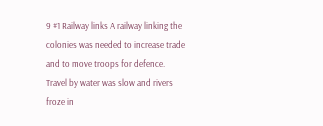9 #1 Railway links A railway linking the colonies was needed to increase trade and to move troops for defence. Travel by water was slow and rivers froze in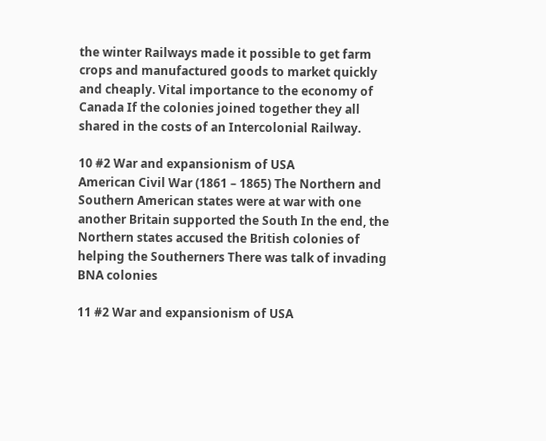the winter Railways made it possible to get farm crops and manufactured goods to market quickly and cheaply. Vital importance to the economy of Canada If the colonies joined together they all shared in the costs of an Intercolonial Railway.

10 #2 War and expansionism of USA
American Civil War (1861 – 1865) The Northern and Southern American states were at war with one another Britain supported the South In the end, the Northern states accused the British colonies of helping the Southerners There was talk of invading BNA colonies

11 #2 War and expansionism of USA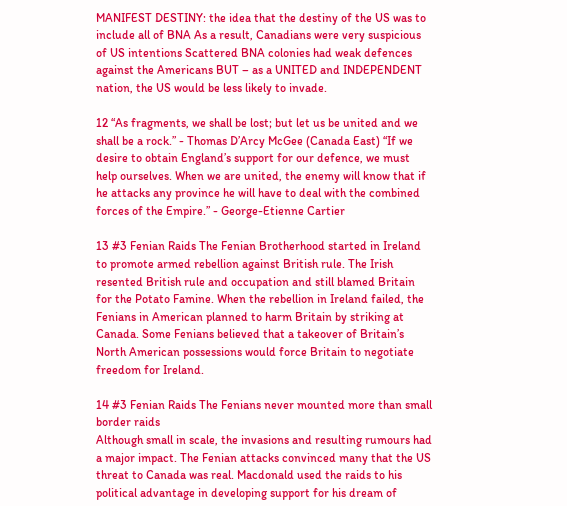MANIFEST DESTINY: the idea that the destiny of the US was to include all of BNA As a result, Canadians were very suspicious of US intentions Scattered BNA colonies had weak defences against the Americans BUT – as a UNITED and INDEPENDENT nation, the US would be less likely to invade.

12 “As fragments, we shall be lost; but let us be united and we shall be a rock.” - Thomas D’Arcy McGee (Canada East) “If we desire to obtain England’s support for our defence, we must help ourselves. When we are united, the enemy will know that if he attacks any province he will have to deal with the combined forces of the Empire.” - George-Etienne Cartier

13 #3 Fenian Raids The Fenian Brotherhood started in Ireland to promote armed rebellion against British rule. The Irish resented British rule and occupation and still blamed Britain for the Potato Famine. When the rebellion in Ireland failed, the Fenians in American planned to harm Britain by striking at Canada. Some Fenians believed that a takeover of Britain’s North American possessions would force Britain to negotiate freedom for Ireland.

14 #3 Fenian Raids The Fenians never mounted more than small border raids
Although small in scale, the invasions and resulting rumours had a major impact. The Fenian attacks convinced many that the US threat to Canada was real. Macdonald used the raids to his political advantage in developing support for his dream of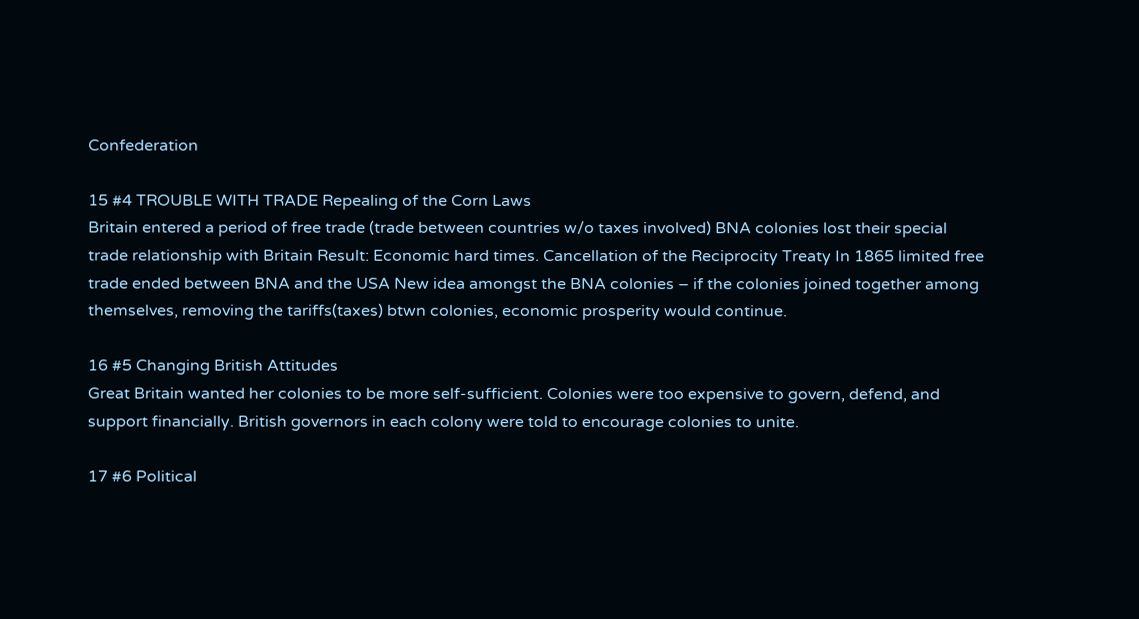Confederation

15 #4 TROUBLE WITH TRADE Repealing of the Corn Laws
Britain entered a period of free trade (trade between countries w/o taxes involved) BNA colonies lost their special trade relationship with Britain Result: Economic hard times. Cancellation of the Reciprocity Treaty In 1865 limited free trade ended between BNA and the USA New idea amongst the BNA colonies – if the colonies joined together among themselves, removing the tariffs(taxes) btwn colonies, economic prosperity would continue.

16 #5 Changing British Attitudes
Great Britain wanted her colonies to be more self-sufficient. Colonies were too expensive to govern, defend, and support financially. British governors in each colony were told to encourage colonies to unite.

17 #6 Political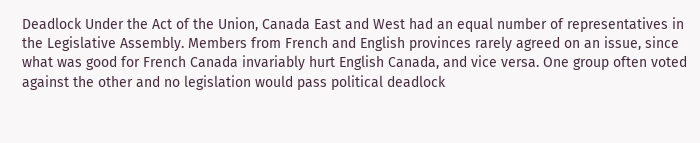Deadlock Under the Act of the Union, Canada East and West had an equal number of representatives in the Legislative Assembly. Members from French and English provinces rarely agreed on an issue, since what was good for French Canada invariably hurt English Canada, and vice versa. One group often voted against the other and no legislation would pass political deadlock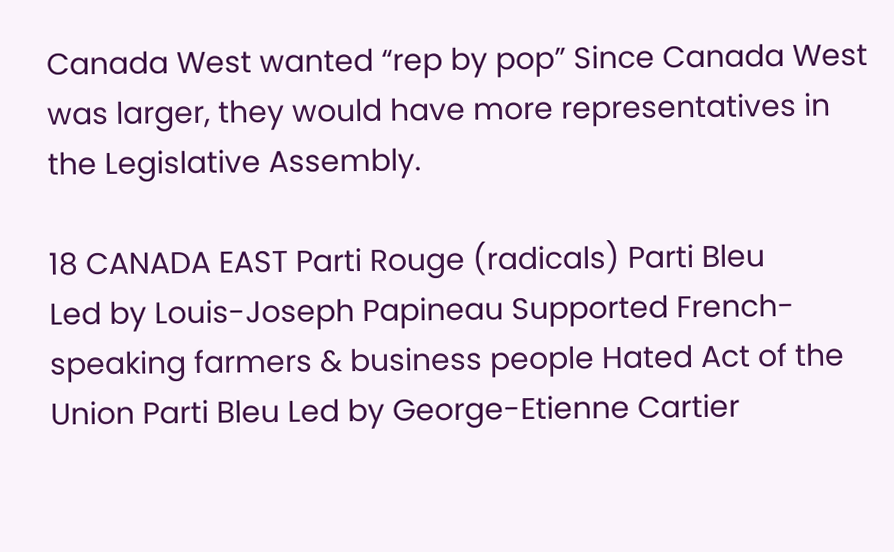Canada West wanted “rep by pop” Since Canada West was larger, they would have more representatives in the Legislative Assembly.

18 CANADA EAST Parti Rouge (radicals) Parti Bleu
Led by Louis-Joseph Papineau Supported French-speaking farmers & business people Hated Act of the Union Parti Bleu Led by George-Etienne Cartier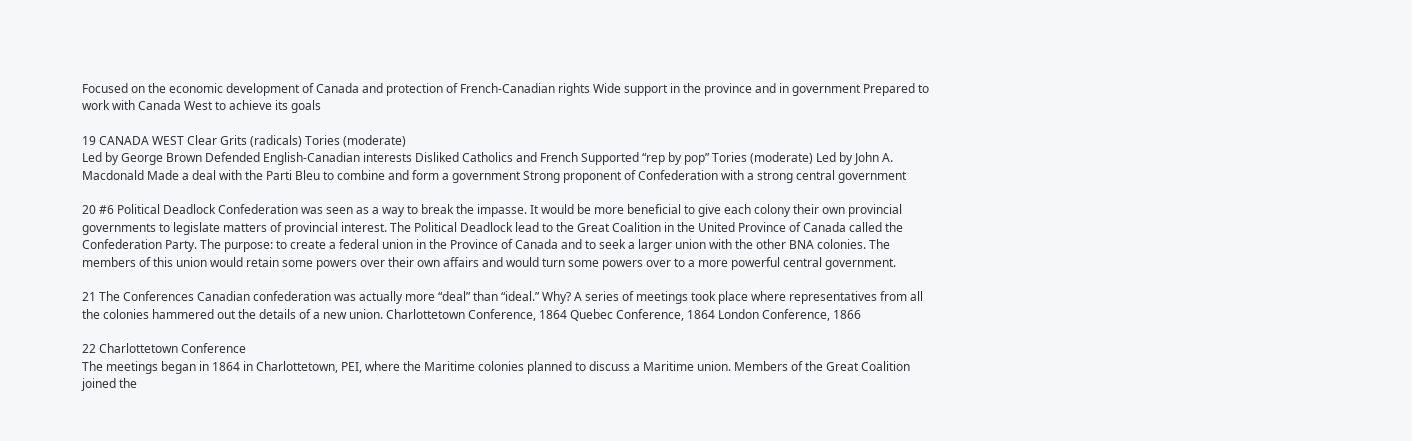Focused on the economic development of Canada and protection of French-Canadian rights Wide support in the province and in government Prepared to work with Canada West to achieve its goals

19 CANADA WEST Clear Grits (radicals) Tories (moderate)
Led by George Brown Defended English-Canadian interests Disliked Catholics and French Supported “rep by pop” Tories (moderate) Led by John A. Macdonald Made a deal with the Parti Bleu to combine and form a government Strong proponent of Confederation with a strong central government

20 #6 Political Deadlock Confederation was seen as a way to break the impasse. It would be more beneficial to give each colony their own provincial governments to legislate matters of provincial interest. The Political Deadlock lead to the Great Coalition in the United Province of Canada called the Confederation Party. The purpose: to create a federal union in the Province of Canada and to seek a larger union with the other BNA colonies. The members of this union would retain some powers over their own affairs and would turn some powers over to a more powerful central government.

21 The Conferences Canadian confederation was actually more “deal” than “ideal.” Why? A series of meetings took place where representatives from all the colonies hammered out the details of a new union. Charlottetown Conference, 1864 Quebec Conference, 1864 London Conference, 1866

22 Charlottetown Conference
The meetings began in 1864 in Charlottetown, PEI, where the Maritime colonies planned to discuss a Maritime union. Members of the Great Coalition joined the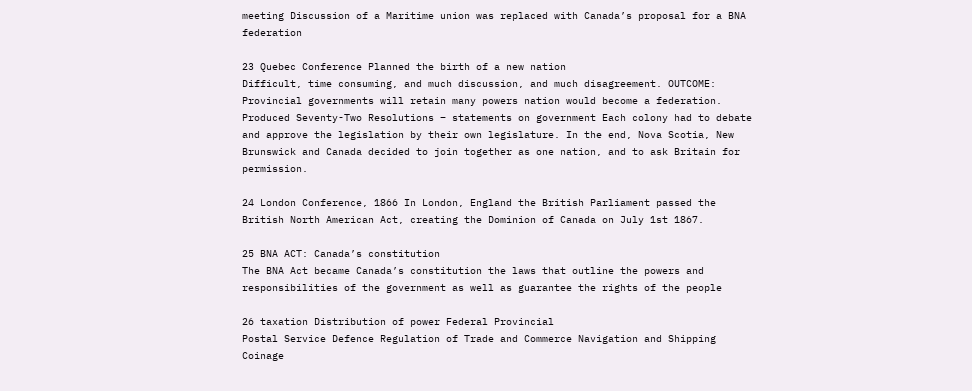meeting Discussion of a Maritime union was replaced with Canada’s proposal for a BNA federation

23 Quebec Conference Planned the birth of a new nation
Difficult, time consuming, and much discussion, and much disagreement. OUTCOME: Provincial governments will retain many powers nation would become a federation. Produced Seventy-Two Resolutions – statements on government Each colony had to debate and approve the legislation by their own legislature. In the end, Nova Scotia, New Brunswick and Canada decided to join together as one nation, and to ask Britain for permission.

24 London Conference, 1866 In London, England the British Parliament passed the British North American Act, creating the Dominion of Canada on July 1st 1867.

25 BNA ACT: Canada’s constitution
The BNA Act became Canada’s constitution the laws that outline the powers and responsibilities of the government as well as guarantee the rights of the people

26 taxation Distribution of power Federal Provincial
Postal Service Defence Regulation of Trade and Commerce Navigation and Shipping Coinage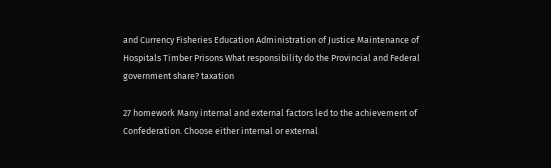and Currency Fisheries Education Administration of Justice Maintenance of Hospitals Timber Prisons What responsibility do the Provincial and Federal government share? taxation

27 homework Many internal and external factors led to the achievement of Confederation. Choose either internal or external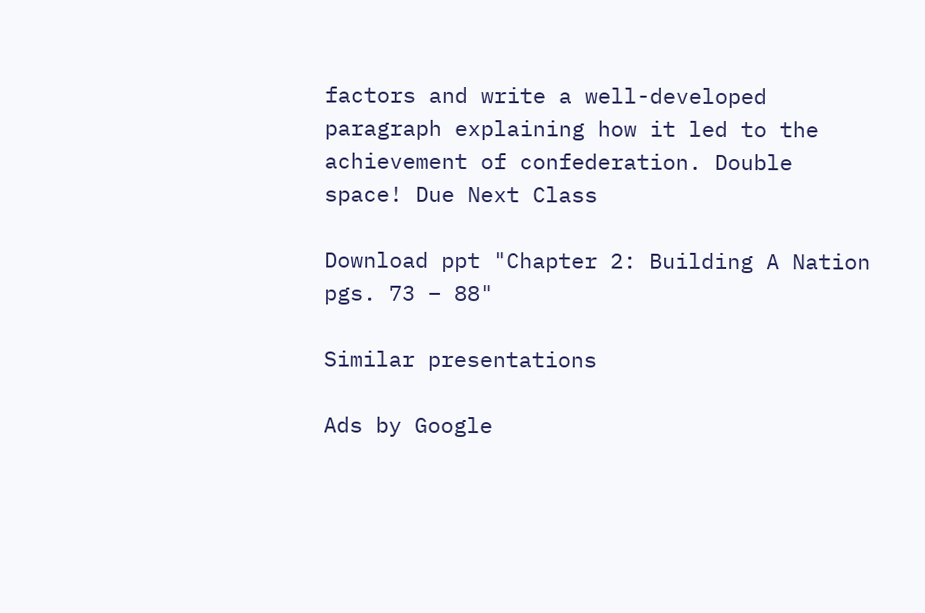factors and write a well-developed paragraph explaining how it led to the achievement of confederation. Double space! Due Next Class

Download ppt "Chapter 2: Building A Nation pgs. 73 – 88"

Similar presentations

Ads by Google